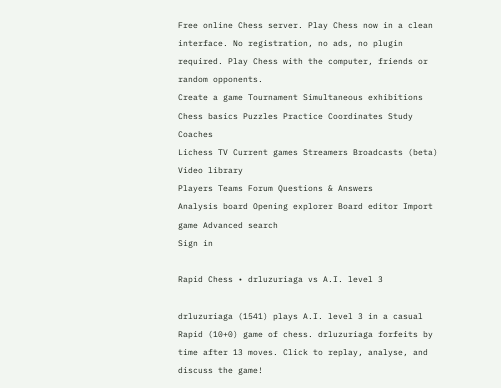Free online Chess server. Play Chess now in a clean interface. No registration, no ads, no plugin required. Play Chess with the computer, friends or random opponents.
Create a game Tournament Simultaneous exhibitions
Chess basics Puzzles Practice Coordinates Study Coaches
Lichess TV Current games Streamers Broadcasts (beta) Video library
Players Teams Forum Questions & Answers
Analysis board Opening explorer Board editor Import game Advanced search
Sign in

Rapid Chess • drluzuriaga vs A.I. level 3

drluzuriaga (1541) plays A.I. level 3 in a casual Rapid (10+0) game of chess. drluzuriaga forfeits by time after 13 moves. Click to replay, analyse, and discuss the game!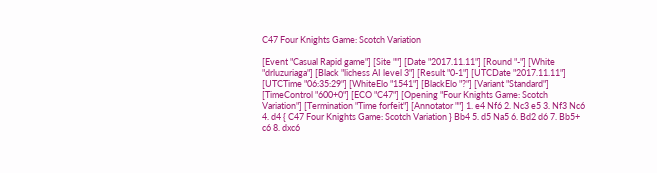C47 Four Knights Game: Scotch Variation

[Event "Casual Rapid game"] [Site ""] [Date "2017.11.11"] [Round "-"] [White "drluzuriaga"] [Black "lichess AI level 3"] [Result "0-1"] [UTCDate "2017.11.11"] [UTCTime "06:35:29"] [WhiteElo "1541"] [BlackElo "?"] [Variant "Standard"] [TimeControl "600+0"] [ECO "C47"] [Opening "Four Knights Game: Scotch Variation"] [Termination "Time forfeit"] [Annotator ""] 1. e4 Nf6 2. Nc3 e5 3. Nf3 Nc6 4. d4 { C47 Four Knights Game: Scotch Variation } Bb4 5. d5 Na5 6. Bd2 d6 7. Bb5+ c6 8. dxc6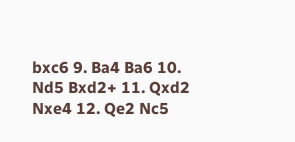bxc6 9. Ba4 Ba6 10. Nd5 Bxd2+ 11. Qxd2 Nxe4 12. Qe2 Nc5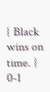{ Black wins on time. } 0-1